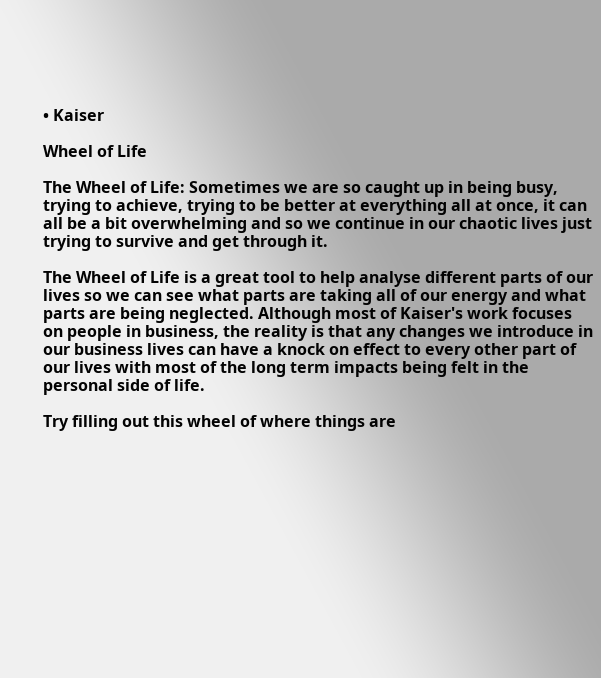• Kaiser

Wheel of Life

The Wheel of Life: Sometimes we are so caught up in being busy, trying to achieve, trying to be better at everything all at once, it can all be a bit overwhelming and so we continue in our chaotic lives just trying to survive and get through it.

The Wheel of Life is a great tool to help analyse different parts of our lives so we can see what parts are taking all of our energy and what parts are being neglected. Although most of Kaiser's work focuses on people in business, the reality is that any changes we introduce in our business lives can have a knock on effect to every other part of our lives with most of the long term impacts being felt in the personal side of life.

Try filling out this wheel of where things are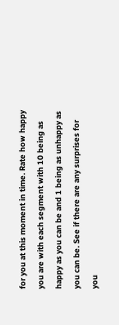for you at this moment in time. Rate how happy you are with each segment with 10 being as happy as you can be and 1 being as unhappy as you can be. See if there are any surprises for you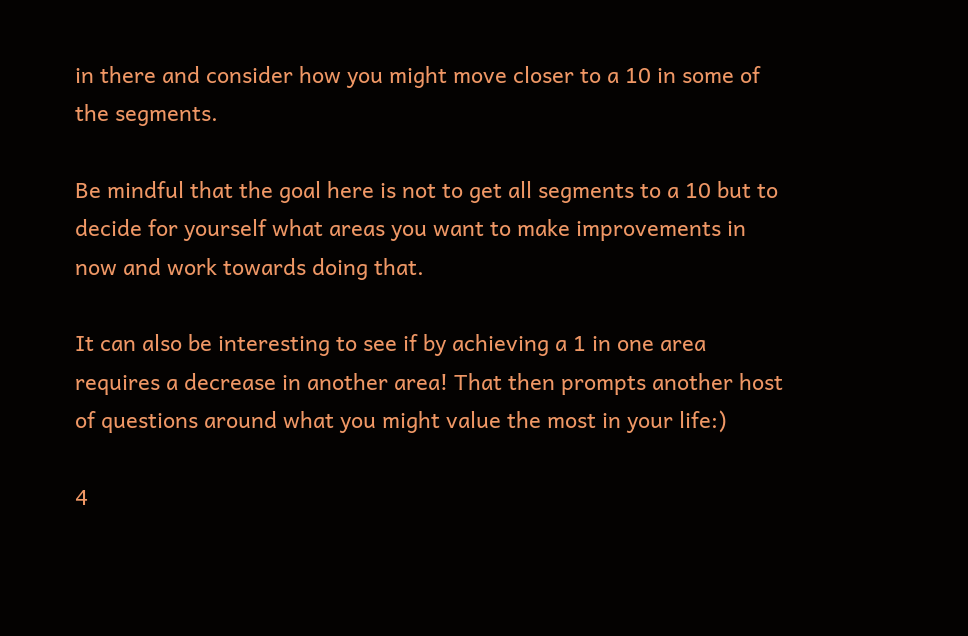in there and consider how you might move closer to a 10 in some of the segments.

Be mindful that the goal here is not to get all segments to a 10 but to decide for yourself what areas you want to make improvements in now and work towards doing that.

It can also be interesting to see if by achieving a 1 in one area requires a decrease in another area! That then prompts another host of questions around what you might value the most in your life:)

4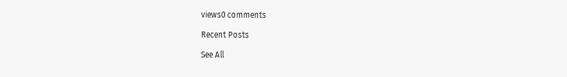views0 comments

Recent Posts

See All